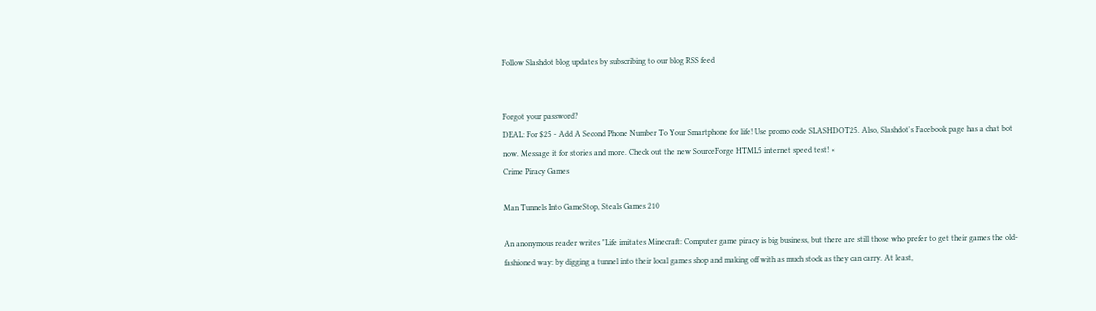Follow Slashdot blog updates by subscribing to our blog RSS feed


Forgot your password?
DEAL: For $25 - Add A Second Phone Number To Your Smartphone for life! Use promo code SLASHDOT25. Also, Slashdot's Facebook page has a chat bot now. Message it for stories and more. Check out the new SourceForge HTML5 internet speed test! ×
Crime Piracy Games

Man Tunnels Into GameStop, Steals Games 210

An anonymous reader writes "Life imitates Minecraft: Computer game piracy is big business, but there are still those who prefer to get their games the old-fashioned way: by digging a tunnel into their local games shop and making off with as much stock as they can carry. At least,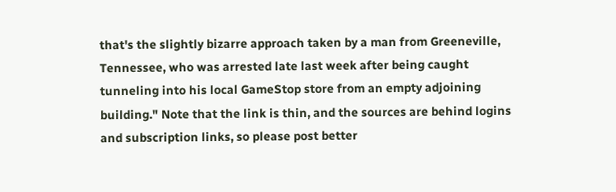that's the slightly bizarre approach taken by a man from Greeneville, Tennessee, who was arrested late last week after being caught tunneling into his local GameStop store from an empty adjoining building." Note that the link is thin, and the sources are behind logins and subscription links, so please post better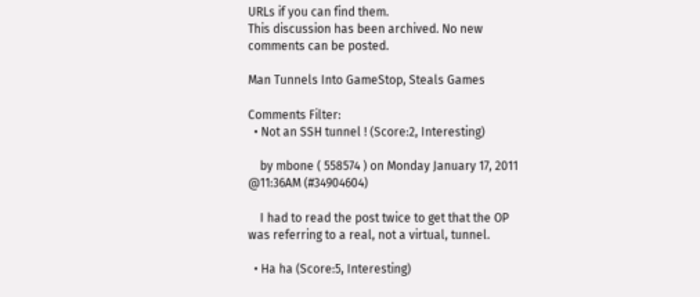URLs if you can find them.
This discussion has been archived. No new comments can be posted.

Man Tunnels Into GameStop, Steals Games

Comments Filter:
  • Not an SSH tunnel ! (Score:2, Interesting)

    by mbone ( 558574 ) on Monday January 17, 2011 @11:36AM (#34904604)

    I had to read the post twice to get that the OP was referring to a real, not a virtual, tunnel.

  • Ha ha (Score:5, Interesting)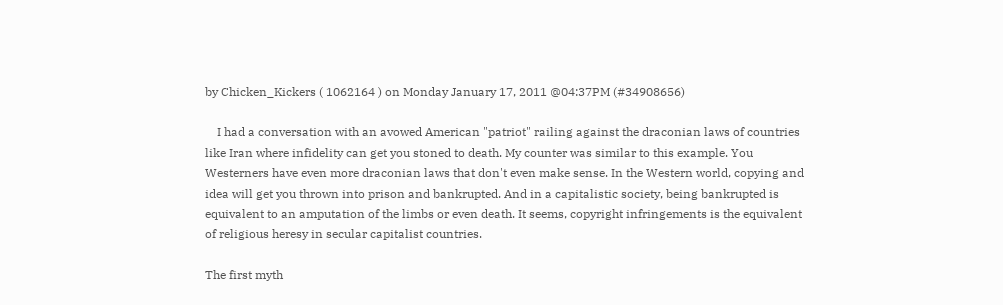by Chicken_Kickers ( 1062164 ) on Monday January 17, 2011 @04:37PM (#34908656)

    I had a conversation with an avowed American "patriot" railing against the draconian laws of countries like Iran where infidelity can get you stoned to death. My counter was similar to this example. You Westerners have even more draconian laws that don't even make sense. In the Western world, copying and idea will get you thrown into prison and bankrupted. And in a capitalistic society, being bankrupted is equivalent to an amputation of the limbs or even death. It seems, copyright infringements is the equivalent of religious heresy in secular capitalist countries.

The first myth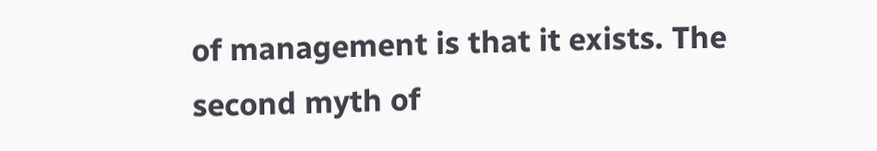of management is that it exists. The second myth of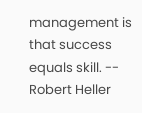management is that success equals skill. -- Robert Heller